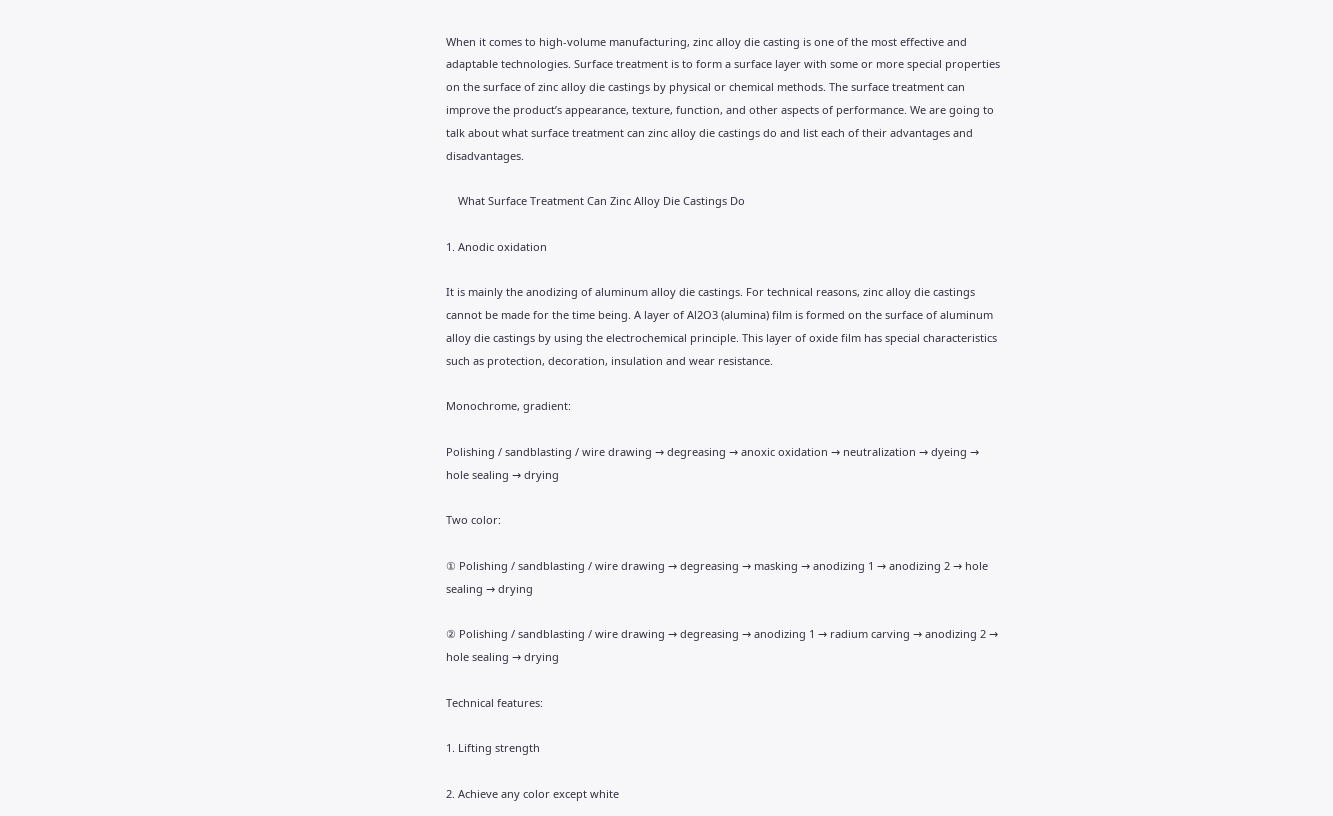When it comes to high-volume manufacturing, zinc alloy die casting is one of the most effective and adaptable technologies. Surface treatment is to form a surface layer with some or more special properties on the surface of zinc alloy die castings by physical or chemical methods. The surface treatment can improve the product’s appearance, texture, function, and other aspects of performance. We are going to talk about what surface treatment can zinc alloy die castings do and list each of their advantages and disadvantages.

    What Surface Treatment Can Zinc Alloy Die Castings Do

1. Anodic oxidation

It is mainly the anodizing of aluminum alloy die castings. For technical reasons, zinc alloy die castings cannot be made for the time being. A layer of Al2O3 (alumina) film is formed on the surface of aluminum alloy die castings by using the electrochemical principle. This layer of oxide film has special characteristics such as protection, decoration, insulation and wear resistance.

Monochrome, gradient:

Polishing / sandblasting / wire drawing → degreasing → anoxic oxidation → neutralization → dyeing → hole sealing → drying

Two color:

① Polishing / sandblasting / wire drawing → degreasing → masking → anodizing 1 → anodizing 2 → hole sealing → drying

② Polishing / sandblasting / wire drawing → degreasing → anodizing 1 → radium carving → anodizing 2 → hole sealing → drying

Technical features:

1. Lifting strength

2. Achieve any color except white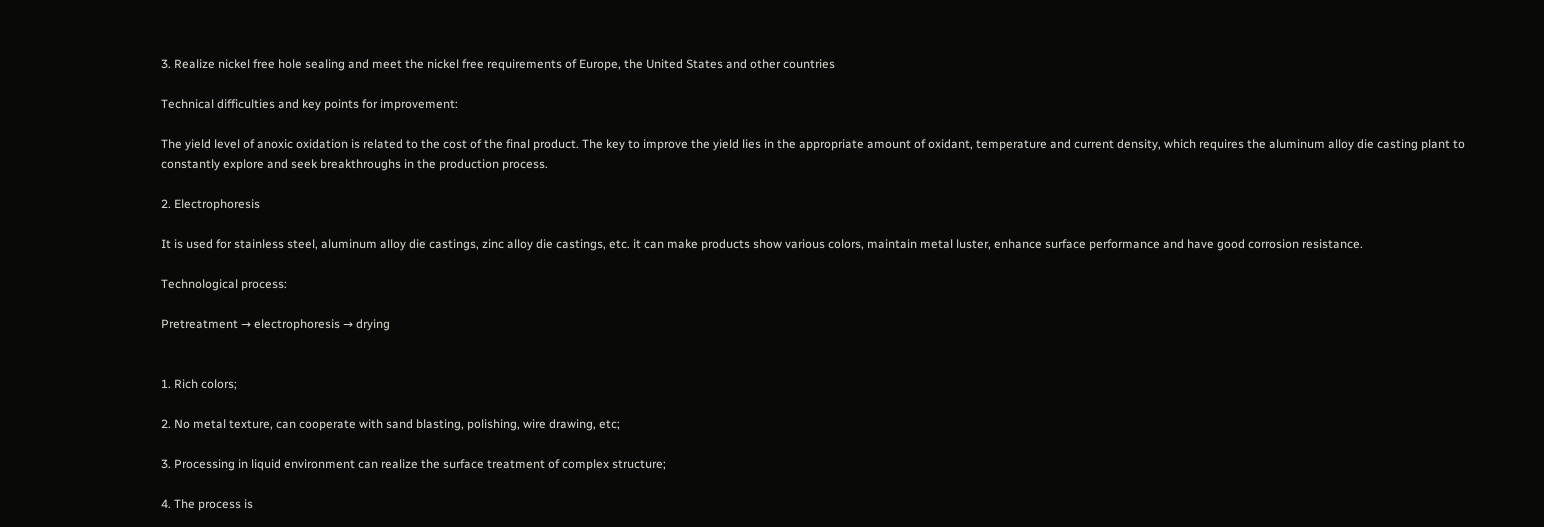3. Realize nickel free hole sealing and meet the nickel free requirements of Europe, the United States and other countries

Technical difficulties and key points for improvement:

The yield level of anoxic oxidation is related to the cost of the final product. The key to improve the yield lies in the appropriate amount of oxidant, temperature and current density, which requires the aluminum alloy die casting plant to constantly explore and seek breakthroughs in the production process.

2. Electrophoresis

It is used for stainless steel, aluminum alloy die castings, zinc alloy die castings, etc. it can make products show various colors, maintain metal luster, enhance surface performance and have good corrosion resistance.

Technological process:

Pretreatment → electrophoresis → drying


1. Rich colors;

2. No metal texture, can cooperate with sand blasting, polishing, wire drawing, etc;

3. Processing in liquid environment can realize the surface treatment of complex structure;

4. The process is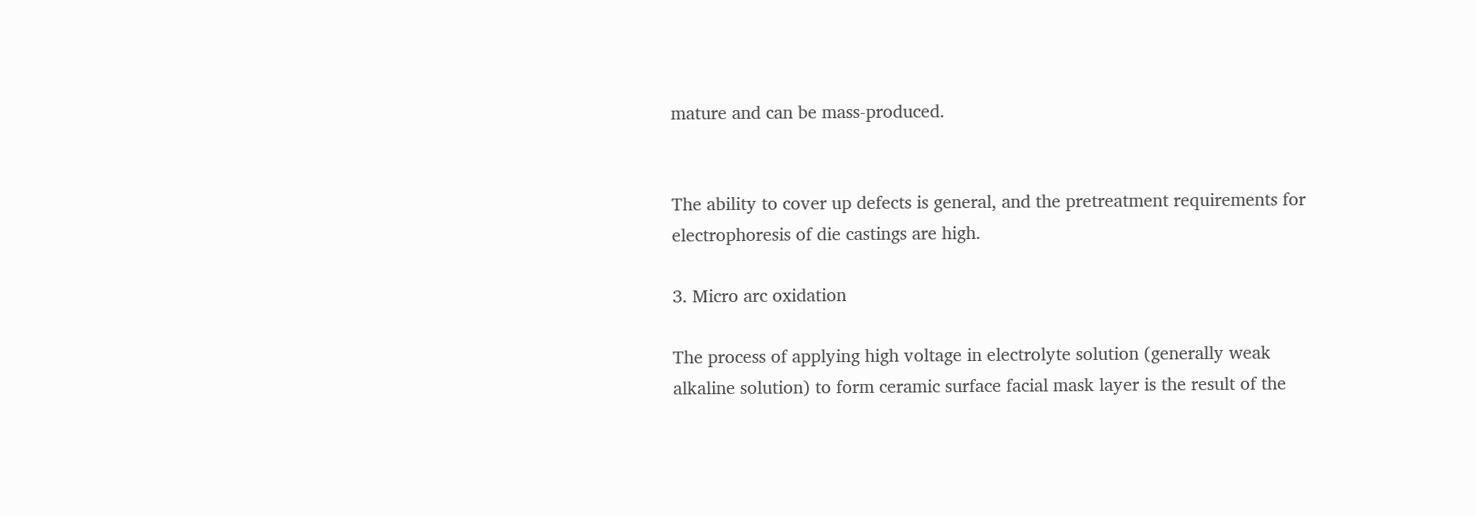mature and can be mass-produced.


The ability to cover up defects is general, and the pretreatment requirements for electrophoresis of die castings are high.

3. Micro arc oxidation

The process of applying high voltage in electrolyte solution (generally weak alkaline solution) to form ceramic surface facial mask layer is the result of the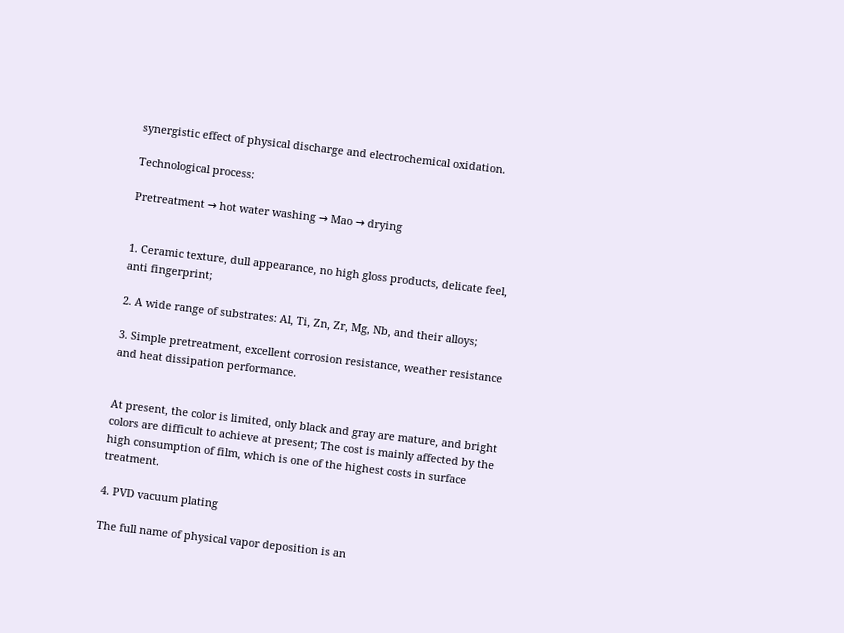synergistic effect of physical discharge and electrochemical oxidation.

Technological process:

Pretreatment → hot water washing → Mao → drying


1. Ceramic texture, dull appearance, no high gloss products, delicate feel, anti fingerprint;

2. A wide range of substrates: Al, Ti, Zn, Zr, Mg, Nb, and their alloys;

3. Simple pretreatment, excellent corrosion resistance, weather resistance and heat dissipation performance.


At present, the color is limited, only black and gray are mature, and bright colors are difficult to achieve at present; The cost is mainly affected by the high consumption of film, which is one of the highest costs in surface treatment.

4. PVD vacuum plating

The full name of physical vapor deposition is an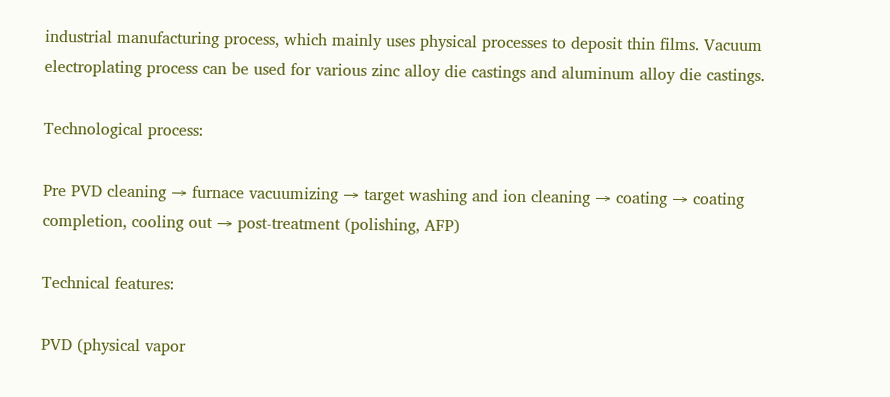industrial manufacturing process, which mainly uses physical processes to deposit thin films. Vacuum electroplating process can be used for various zinc alloy die castings and aluminum alloy die castings.

Technological process:

Pre PVD cleaning → furnace vacuumizing → target washing and ion cleaning → coating → coating completion, cooling out → post-treatment (polishing, AFP)

Technical features:

PVD (physical vapor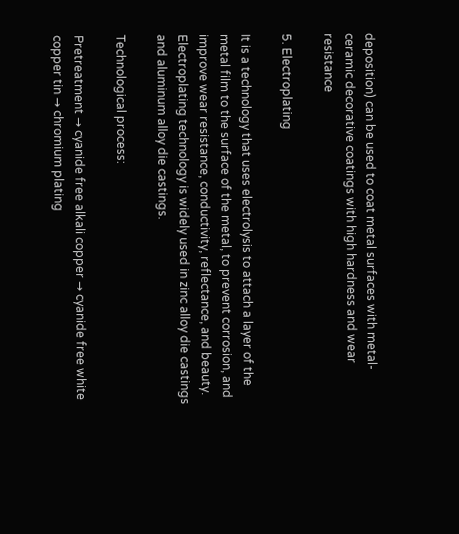deposition) can be used to coat metal surfaces with metal-ceramic decorative coatings with high hardness and wear resistance

5. Electroplating

It is a technology that uses electrolysis to attach a layer of the metal film to the surface of the metal, to prevent corrosion, and improve wear resistance, conductivity, reflectance, and beauty. Electroplating technology is widely used in zinc alloy die castings and aluminum alloy die castings.

Technological process:

Pretreatment → cyanide free alkali copper → cyanide free white copper tin → chromium plating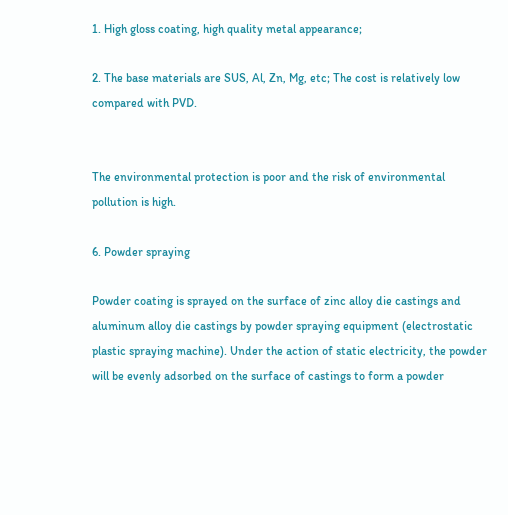1. High gloss coating, high quality metal appearance;

2. The base materials are SUS, Al, Zn, Mg, etc; The cost is relatively low compared with PVD.


The environmental protection is poor and the risk of environmental pollution is high.

6. Powder spraying

Powder coating is sprayed on the surface of zinc alloy die castings and aluminum alloy die castings by powder spraying equipment (electrostatic plastic spraying machine). Under the action of static electricity, the powder will be evenly adsorbed on the surface of castings to form a powder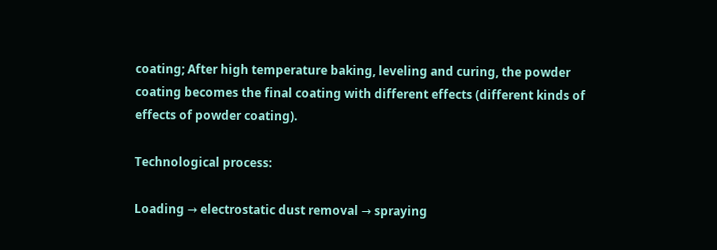coating; After high temperature baking, leveling and curing, the powder coating becomes the final coating with different effects (different kinds of effects of powder coating).

Technological process:

Loading → electrostatic dust removal → spraying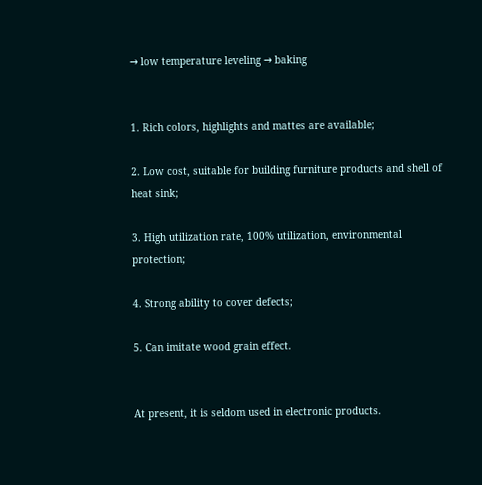→ low temperature leveling → baking


1. Rich colors, highlights and mattes are available;

2. Low cost, suitable for building furniture products and shell of heat sink;

3. High utilization rate, 100% utilization, environmental protection;

4. Strong ability to cover defects;

5. Can imitate wood grain effect.


At present, it is seldom used in electronic products.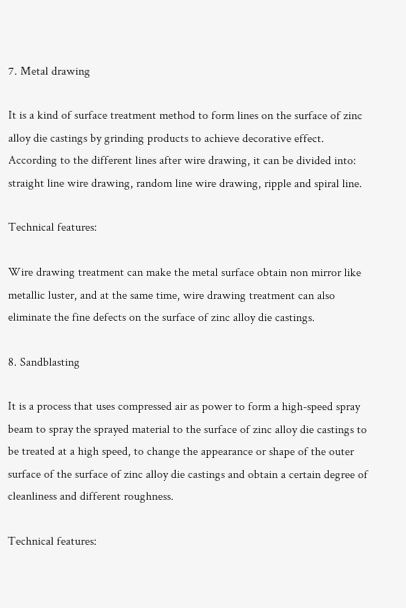7. Metal drawing

It is a kind of surface treatment method to form lines on the surface of zinc alloy die castings by grinding products to achieve decorative effect. According to the different lines after wire drawing, it can be divided into: straight line wire drawing, random line wire drawing, ripple and spiral line.

Technical features:

Wire drawing treatment can make the metal surface obtain non mirror like metallic luster, and at the same time, wire drawing treatment can also eliminate the fine defects on the surface of zinc alloy die castings.

8. Sandblasting

It is a process that uses compressed air as power to form a high-speed spray beam to spray the sprayed material to the surface of zinc alloy die castings to be treated at a high speed, to change the appearance or shape of the outer surface of the surface of zinc alloy die castings and obtain a certain degree of cleanliness and different roughness.

Technical features: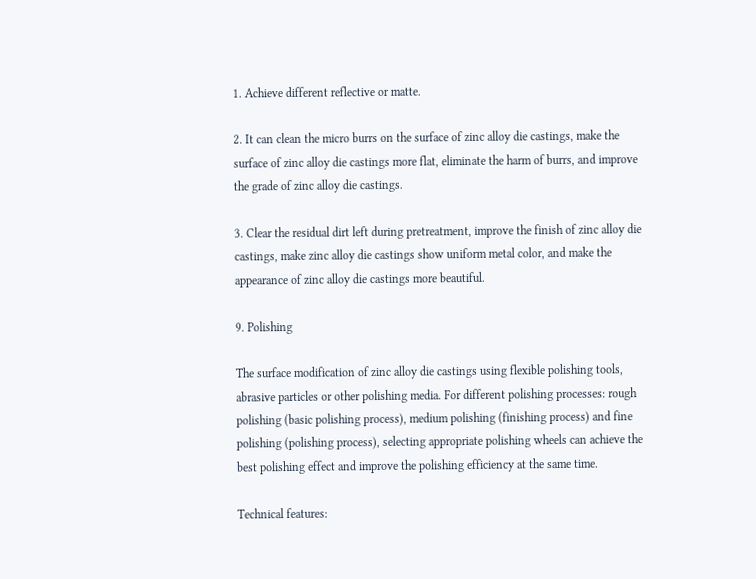1. Achieve different reflective or matte.

2. It can clean the micro burrs on the surface of zinc alloy die castings, make the surface of zinc alloy die castings more flat, eliminate the harm of burrs, and improve the grade of zinc alloy die castings.

3. Clear the residual dirt left during pretreatment, improve the finish of zinc alloy die castings, make zinc alloy die castings show uniform metal color, and make the appearance of zinc alloy die castings more beautiful.

9. Polishing

The surface modification of zinc alloy die castings using flexible polishing tools, abrasive particles or other polishing media. For different polishing processes: rough polishing (basic polishing process), medium polishing (finishing process) and fine polishing (polishing process), selecting appropriate polishing wheels can achieve the best polishing effect and improve the polishing efficiency at the same time.

Technical features: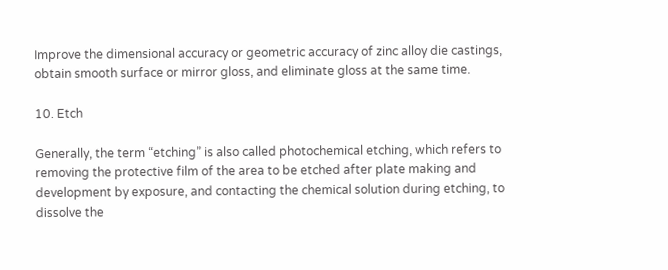Improve the dimensional accuracy or geometric accuracy of zinc alloy die castings, obtain smooth surface or mirror gloss, and eliminate gloss at the same time.

10. Etch

Generally, the term “etching” is also called photochemical etching, which refers to removing the protective film of the area to be etched after plate making and development by exposure, and contacting the chemical solution during etching, to dissolve the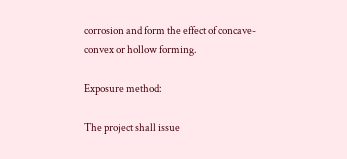corrosion and form the effect of concave-convex or hollow forming.

Exposure method:

The project shall issue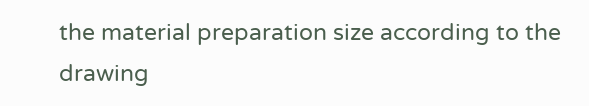the material preparation size according to the drawing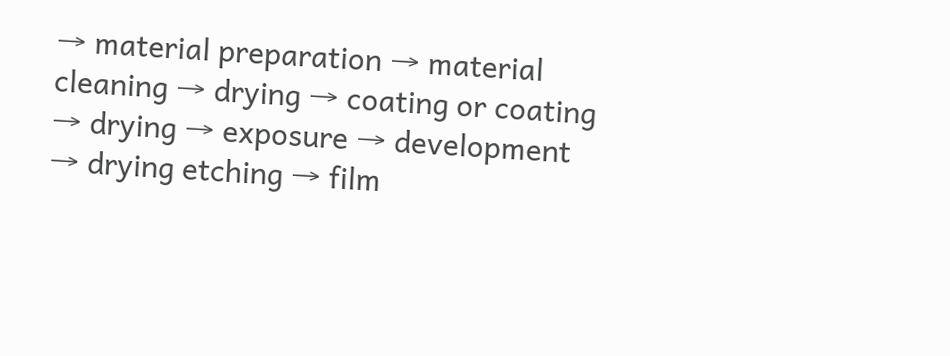→ material preparation → material cleaning → drying → coating or coating → drying → exposure → development → drying etching → film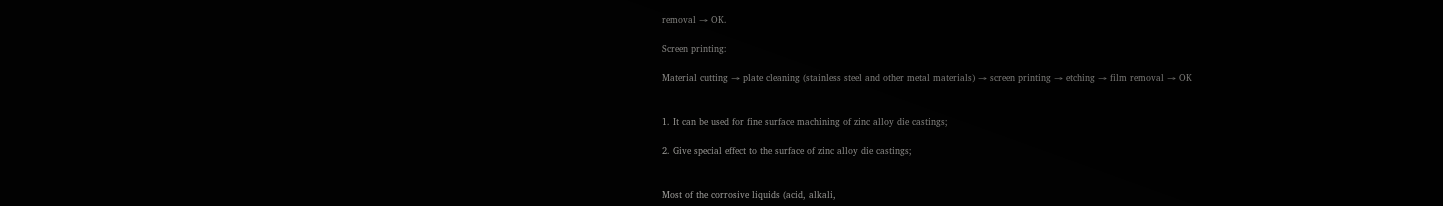removal → OK.

Screen printing:

Material cutting → plate cleaning (stainless steel and other metal materials) → screen printing → etching → film removal → OK


1. It can be used for fine surface machining of zinc alloy die castings;

2. Give special effect to the surface of zinc alloy die castings;


Most of the corrosive liquids (acid, alkali,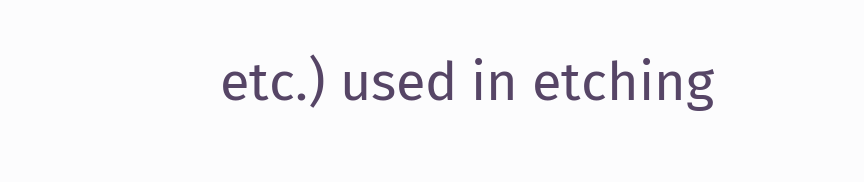etc.) used in etching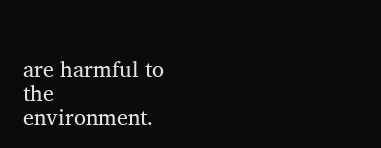are harmful to the environment.